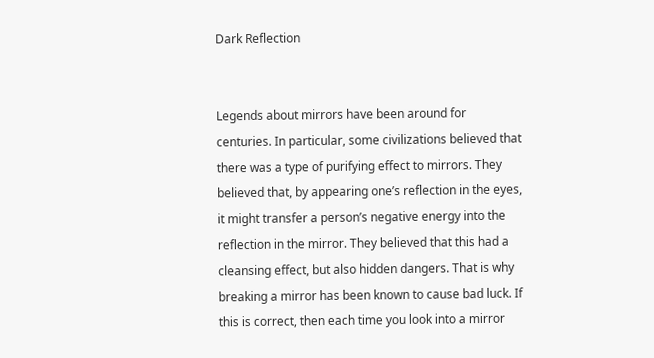Dark Reflection


Legends about mirrors have been around for centuries. In particular, some civilizations believed that there was a type of purifying effect to mirrors. They believed that, by appearing one’s reflection in the eyes, it might transfer a person’s negative energy into the reflection in the mirror. They believed that this had a cleansing effect, but also hidden dangers. That is why breaking a mirror has been known to cause bad luck. If this is correct, then each time you look into a mirror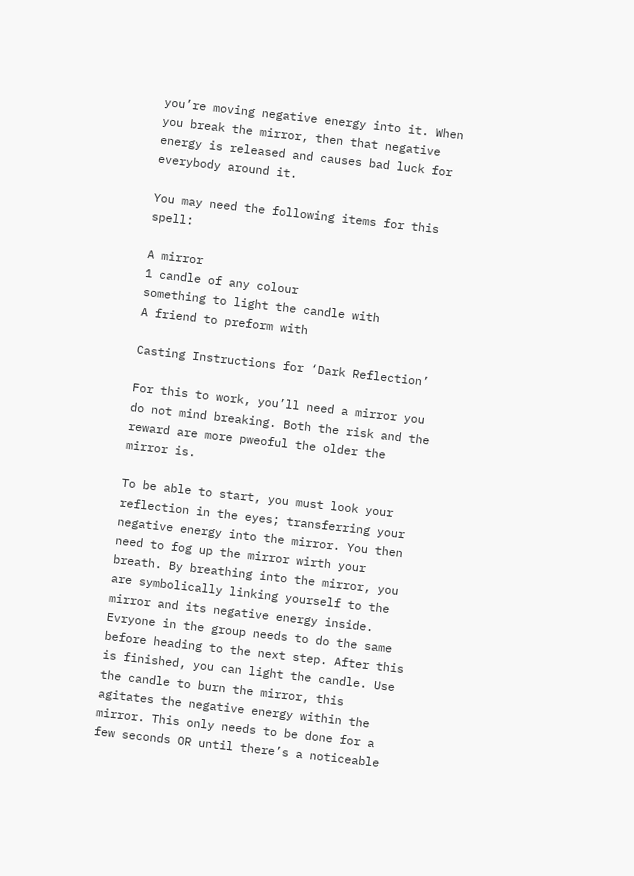you’re moving negative energy into it. When you break the mirror, then that negative energy is released and causes bad luck for everybody around it.

You may need the following items for this spell:

A mirror
1 candle of any colour
something to light the candle with
A friend to preform with

Casting Instructions for ‘Dark Reflection’

For this to work, you’ll need a mirror you do not mind breaking. Both the risk and the reward are more pweoful the older the mirror is.

To be able to start, you must look your reflection in the eyes; transferring your negative energy into the mirror. You then need to fog up the mirror wirth your breath. By breathing into the mirror, you are symbolically linking yourself to the mirror and its negative energy inside. Evryone in the group needs to do the same before heading to the next step. After this is finished, you can light the candle. Use the candle to burn the mirror, this agitates the negative energy within the mirror. This only needs to be done for a few seconds OR until there’s a noticeable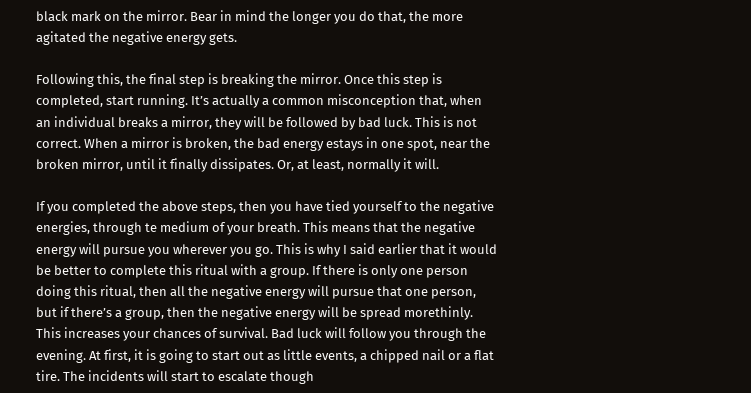black mark on the mirror. Bear in mind the longer you do that, the more agitated the negative energy gets.

Following this, the final step is breaking the mirror. Once this step is completed, start running. It’s actually a common misconception that, when an individual breaks a mirror, they will be followed by bad luck. This is not correct. When a mirror is broken, the bad energy estays in one spot, near the broken mirror, until it finally dissipates. Or, at least, normally it will.

If you completed the above steps, then you have tied yourself to the negative energies, through te medium of your breath. This means that the negative energy will pursue you wherever you go. This is why I said earlier that it would be better to complete this ritual with a group. If there is only one person doing this ritual, then all the negative energy will pursue that one person, but if there’s a group, then the negative energy will be spread morethinly. This increases your chances of survival. Bad luck will follow you through the evening. At first, it is going to start out as little events, a chipped nail or a flat tire. The incidents will start to escalate though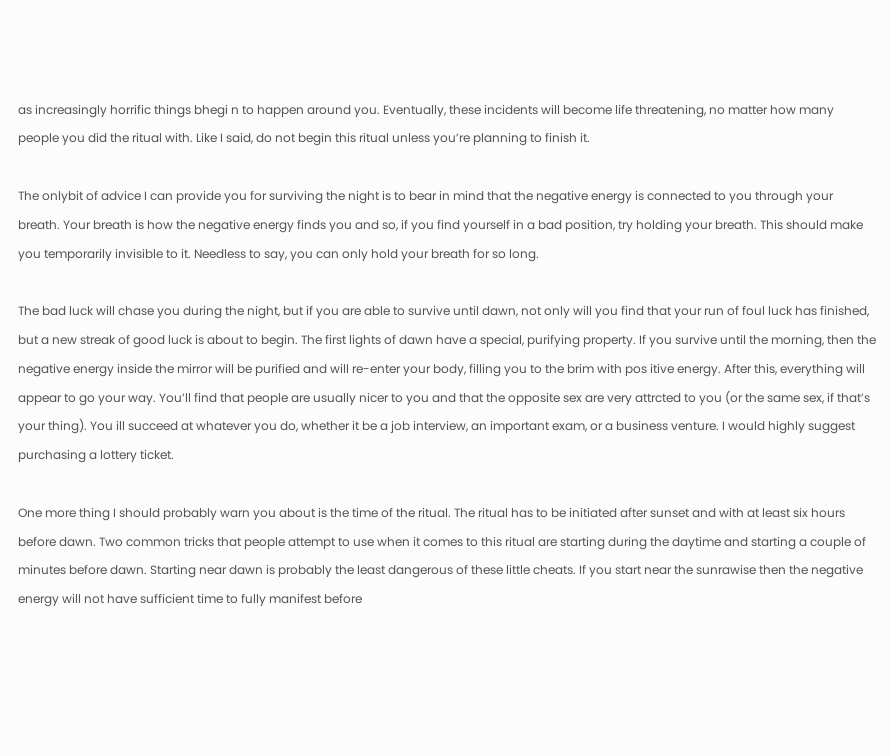as increasingly horrific things bhegi n to happen around you. Eventually, these incidents will become life threatening, no matter how many people you did the ritual with. Like I said, do not begin this ritual unless you’re planning to finish it.

The onlybit of advice I can provide you for surviving the night is to bear in mind that the negative energy is connected to you through your breath. Your breath is how the negative energy finds you and so, if you find yourself in a bad position, try holding your breath. This should make you temporarily invisible to it. Needless to say, you can only hold your breath for so long.

The bad luck will chase you during the night, but if you are able to survive until dawn, not only will you find that your run of foul luck has finished, but a new streak of good luck is about to begin. The first lights of dawn have a special, purifying property. If you survive until the morning, then the negative energy inside the mirror will be purified and will re-enter your body, filling you to the brim with pos itive energy. After this, everything will appear to go your way. You’ll find that people are usually nicer to you and that the opposite sex are very attrcted to you (or the same sex, if that’s your thing). You ill succeed at whatever you do, whether it be a job interview, an important exam, or a business venture. I would highly suggest purchasing a lottery ticket.

One more thing I should probably warn you about is the time of the ritual. The ritual has to be initiated after sunset and with at least six hours before dawn. Two common tricks that people attempt to use when it comes to this ritual are starting during the daytime and starting a couple of minutes before dawn. Starting near dawn is probably the least dangerous of these little cheats. If you start near the sunrawise then the negative energy will not have sufficient time to fully manifest before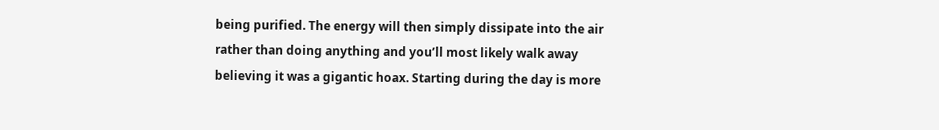being purified. The energy will then simply dissipate into the air rather than doing anything and you’ll most likely walk away believing it was a gigantic hoax. Starting during the day is more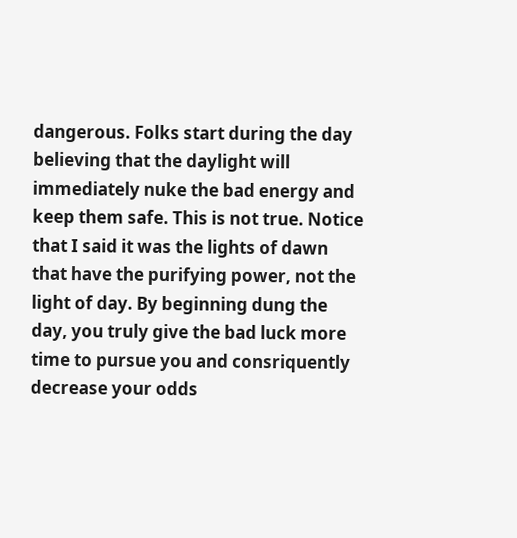dangerous. Folks start during the day believing that the daylight will immediately nuke the bad energy and keep them safe. This is not true. Notice that I said it was the lights of dawn that have the purifying power, not the light of day. By beginning dung the day, you truly give the bad luck more time to pursue you and consriquently decrease your odds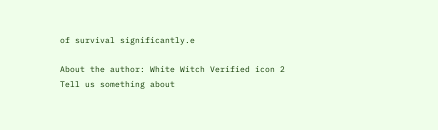of survival significantly.e

About the author: White Witch Verified icon 2
Tell us something about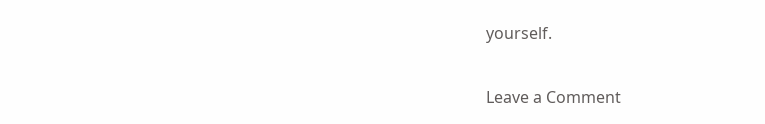yourself.

Leave a Comment